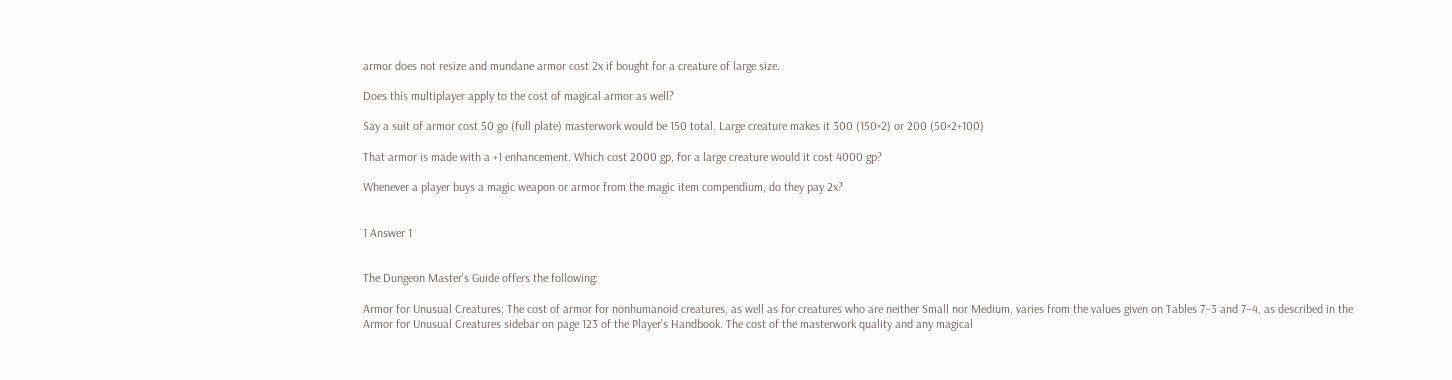armor does not resize and mundane armor cost 2x if bought for a creature of large size.

Does this multiplayer apply to the cost of magical armor as well?

Say a suit of armor cost 50 go (full plate) masterwork would be 150 total. Large creature makes it 300 (150×2) or 200 (50×2+100)

That armor is made with a +1 enhancement. Which cost 2000 gp, for a large creature would it cost 4000 gp?

Whenever a player buys a magic weapon or armor from the magic item compendium, do they pay 2x?


1 Answer 1


The Dungeon Master's Guide offers the following:

Armor for Unusual Creatures: The cost of armor for nonhumanoid creatures, as well as for creatures who are neither Small nor Medium, varies from the values given on Tables 7–3 and 7–4, as described in the Armor for Unusual Creatures sidebar on page 123 of the Player’s Handbook. The cost of the masterwork quality and any magical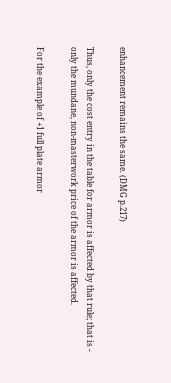enhancement remains the same. (DMG p.217)

Thus, only the cost entry in the table for armor is affected by that rule; that is - only the mundane, non-masterwork price of the armor is affected.

For the example of +1 full plate armor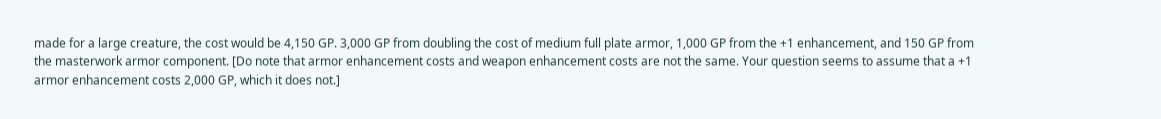made for a large creature, the cost would be 4,150 GP. 3,000 GP from doubling the cost of medium full plate armor, 1,000 GP from the +1 enhancement, and 150 GP from the masterwork armor component. [Do note that armor enhancement costs and weapon enhancement costs are not the same. Your question seems to assume that a +1 armor enhancement costs 2,000 GP, which it does not.]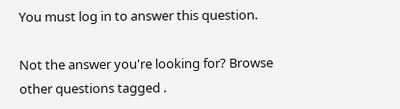You must log in to answer this question.

Not the answer you're looking for? Browse other questions tagged .